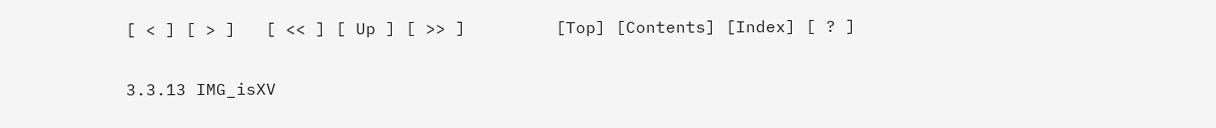[ < ] [ > ]   [ << ] [ Up ] [ >> ]         [Top] [Contents] [Index] [ ? ]

3.3.13 IMG_isXV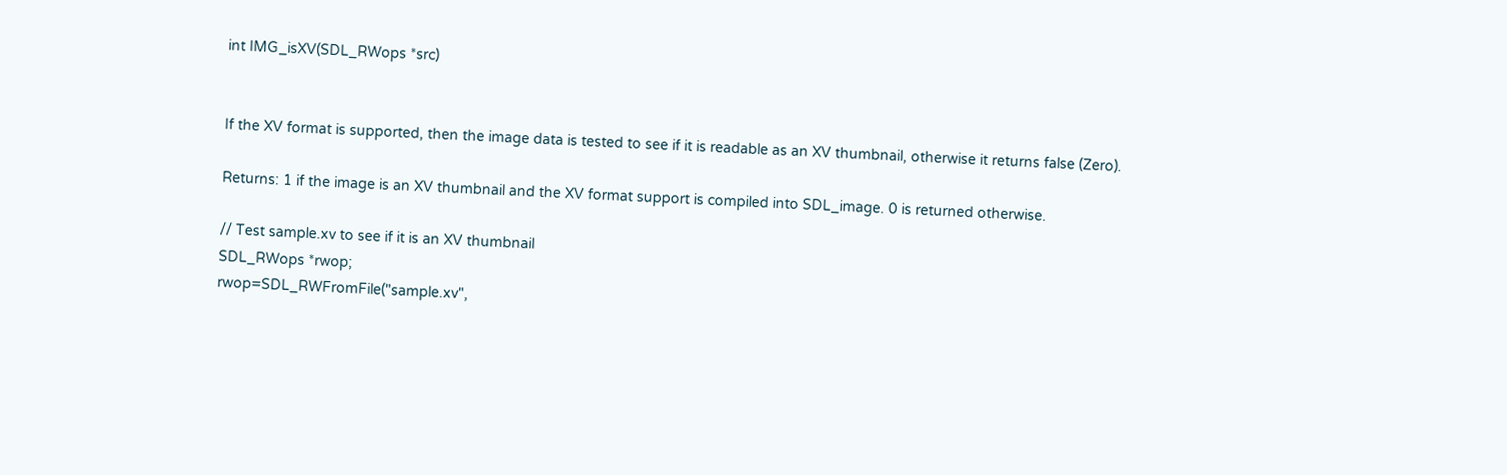int IMG_isXV(SDL_RWops *src)


If the XV format is supported, then the image data is tested to see if it is readable as an XV thumbnail, otherwise it returns false (Zero).

Returns: 1 if the image is an XV thumbnail and the XV format support is compiled into SDL_image. 0 is returned otherwise.

// Test sample.xv to see if it is an XV thumbnail
SDL_RWops *rwop;
rwop=SDL_RWFromFile("sample.xv",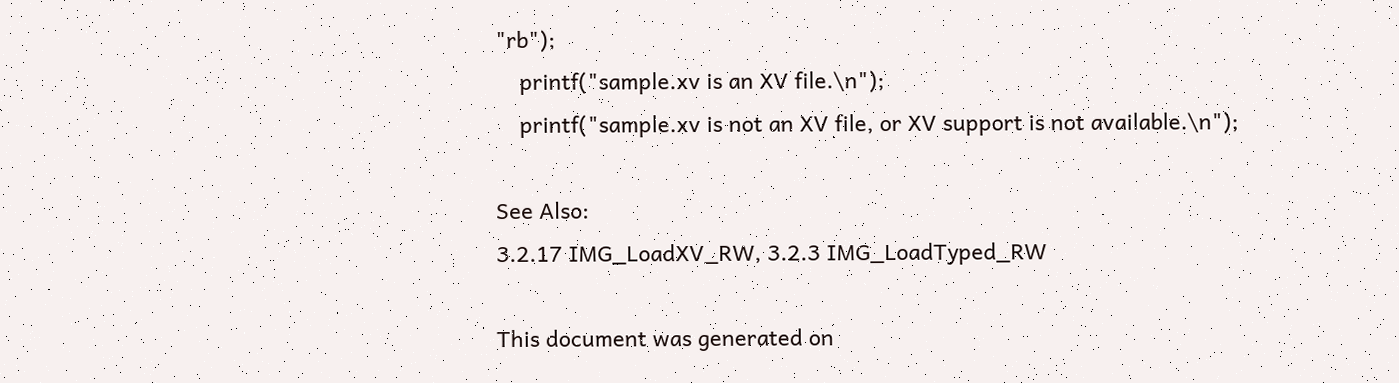"rb");
    printf("sample.xv is an XV file.\n");
    printf("sample.xv is not an XV file, or XV support is not available.\n");

See Also:
3.2.17 IMG_LoadXV_RW, 3.2.3 IMG_LoadTyped_RW

This document was generated on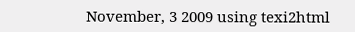November, 3 2009 using texi2html